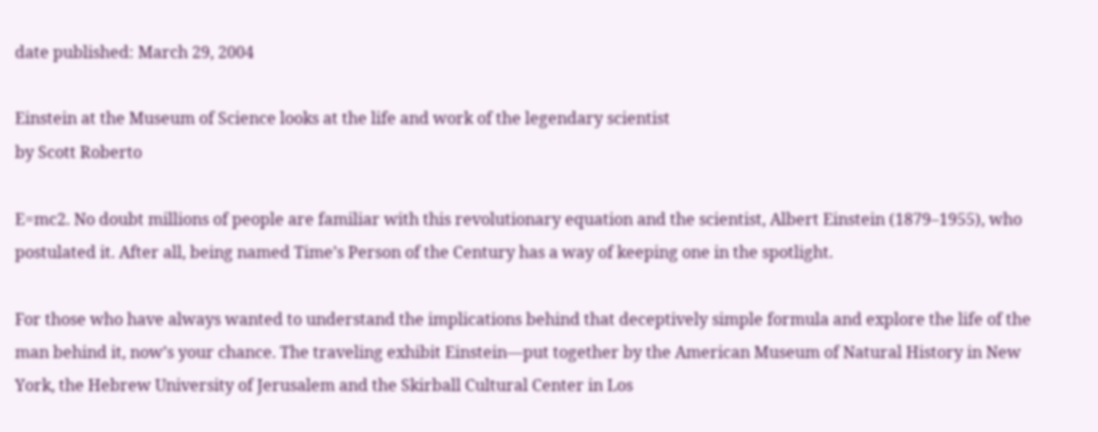date published: March 29, 2004

Einstein at the Museum of Science looks at the life and work of the legendary scientist
by Scott Roberto

E=mc2. No doubt millions of people are familiar with this revolutionary equation and the scientist, Albert Einstein (1879–1955), who postulated it. After all, being named Time’s Person of the Century has a way of keeping one in the spotlight.

For those who have always wanted to understand the implications behind that deceptively simple formula and explore the life of the man behind it, now’s your chance. The traveling exhibit Einstein—put together by the American Museum of Natural History in New York, the Hebrew University of Jerusalem and the Skirball Cultural Center in Los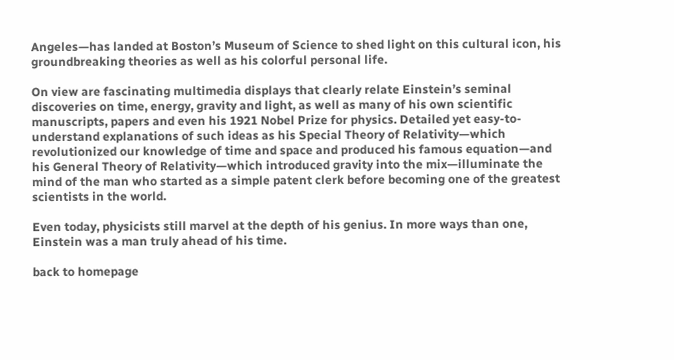Angeles—has landed at Boston’s Museum of Science to shed light on this cultural icon, his groundbreaking theories as well as his colorful personal life.

On view are fascinating multimedia displays that clearly relate Einstein’s seminal discoveries on time, energy, gravity and light, as well as many of his own scientific manuscripts, papers and even his 1921 Nobel Prize for physics. Detailed yet easy-to-understand explanations of such ideas as his Special Theory of Relativity—which revolutionized our knowledge of time and space and produced his famous equation—and his General Theory of Relativity—which introduced gravity into the mix—illuminate the mind of the man who started as a simple patent clerk before becoming one of the greatest scientists in the world.

Even today, physicists still marvel at the depth of his genius. In more ways than one, Einstein was a man truly ahead of his time.

back to homepage